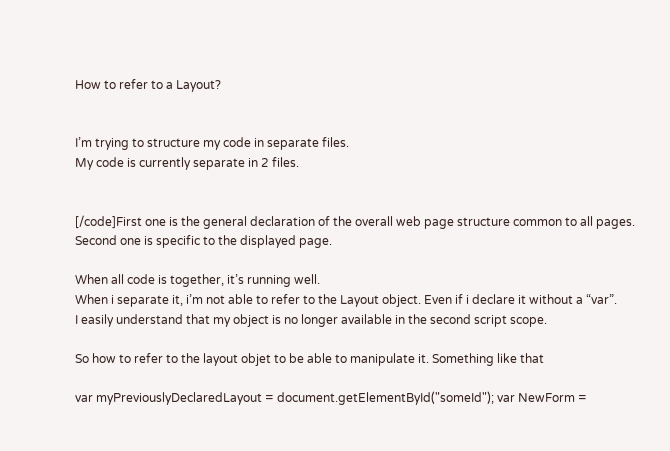How to refer to a Layout?


I’m trying to structure my code in separate files.
My code is currently separate in 2 files.


[/code]First one is the general declaration of the overall web page structure common to all pages.
Second one is specific to the displayed page.

When all code is together, it’s running well.
When i separate it, i’m not able to refer to the Layout object. Even if i declare it without a “var”.
I easily understand that my object is no longer available in the second script scope.

So how to refer to the layout objet to be able to manipulate it. Something like that

var myPreviouslyDeclaredLayout = document.getElementById("someId"); var NewForm =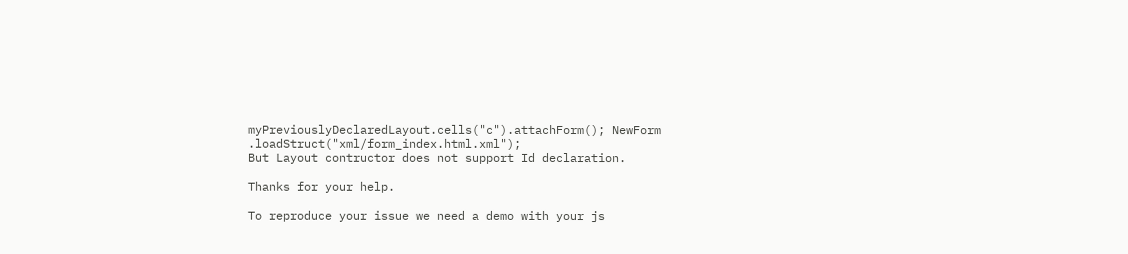myPreviouslyDeclaredLayout.cells("c").attachForm(); NewForm .loadStruct("xml/form_index.html.xml");
But Layout contructor does not support Id declaration.

Thanks for your help.

To reproduce your issue we need a demo with your js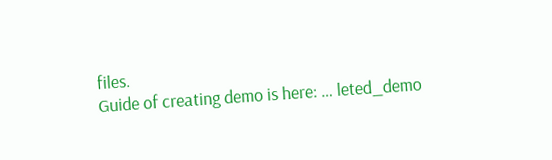files.
Guide of creating demo is here: … leted_demo